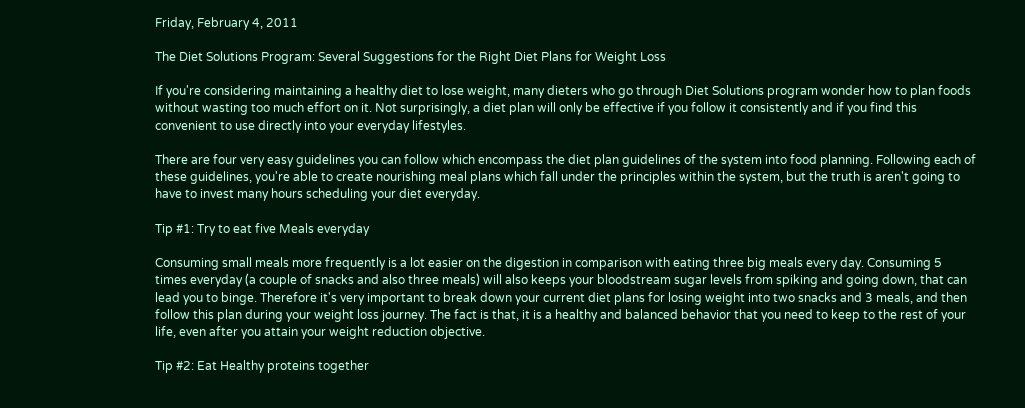Friday, February 4, 2011

The Diet Solutions Program: Several Suggestions for the Right Diet Plans for Weight Loss

If you're considering maintaining a healthy diet to lose weight, many dieters who go through Diet Solutions program wonder how to plan foods without wasting too much effort on it. Not surprisingly, a diet plan will only be effective if you follow it consistently and if you find this convenient to use directly into your everyday lifestyles.

There are four very easy guidelines you can follow which encompass the diet plan guidelines of the system into food planning. Following each of these guidelines, you're able to create nourishing meal plans which fall under the principles within the system, but the truth is aren't going to have to invest many hours scheduling your diet everyday.

Tip #1: Try to eat five Meals everyday

Consuming small meals more frequently is a lot easier on the digestion in comparison with eating three big meals every day. Consuming 5 times everyday (a couple of snacks and also three meals) will also keeps your bloodstream sugar levels from spiking and going down, that can lead you to binge. Therefore it's very important to break down your current diet plans for losing weight into two snacks and 3 meals, and then follow this plan during your weight loss journey. The fact is that, it is a healthy and balanced behavior that you need to keep to the rest of your life, even after you attain your weight reduction objective.

Tip #2: Eat Healthy proteins together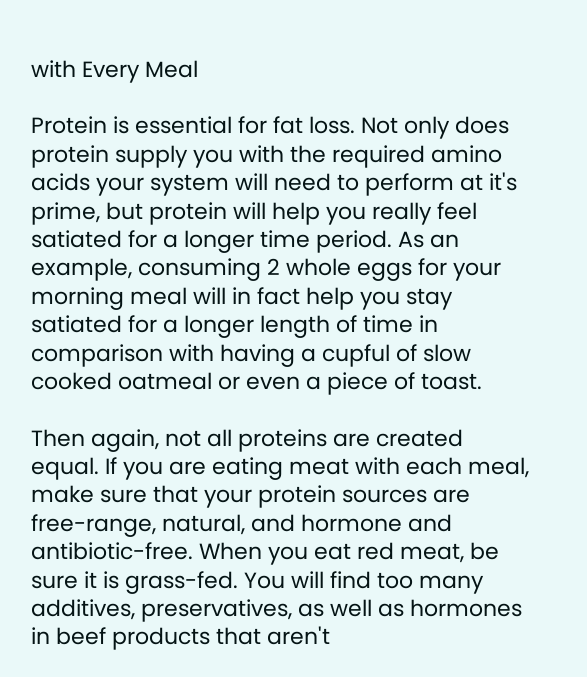with Every Meal

Protein is essential for fat loss. Not only does protein supply you with the required amino acids your system will need to perform at it's prime, but protein will help you really feel satiated for a longer time period. As an example, consuming 2 whole eggs for your morning meal will in fact help you stay satiated for a longer length of time in comparison with having a cupful of slow cooked oatmeal or even a piece of toast.

Then again, not all proteins are created equal. If you are eating meat with each meal, make sure that your protein sources are free-range, natural, and hormone and antibiotic-free. When you eat red meat, be sure it is grass-fed. You will find too many additives, preservatives, as well as hormones in beef products that aren't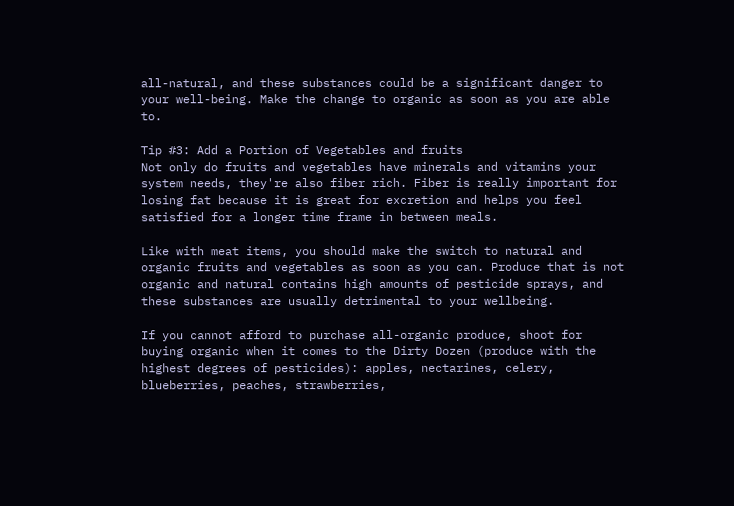all-natural, and these substances could be a significant danger to your well-being. Make the change to organic as soon as you are able to.

Tip #3: Add a Portion of Vegetables and fruits
Not only do fruits and vegetables have minerals and vitamins your system needs, they're also fiber rich. Fiber is really important for losing fat because it is great for excretion and helps you feel satisfied for a longer time frame in between meals.

Like with meat items, you should make the switch to natural and organic fruits and vegetables as soon as you can. Produce that is not organic and natural contains high amounts of pesticide sprays, and these substances are usually detrimental to your wellbeing.

If you cannot afford to purchase all-organic produce, shoot for buying organic when it comes to the Dirty Dozen (produce with the highest degrees of pesticides): apples, nectarines, celery, blueberries, peaches, strawberries,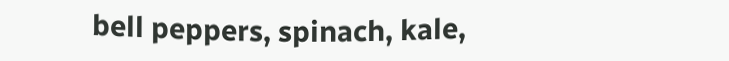bell peppers, spinach, kale,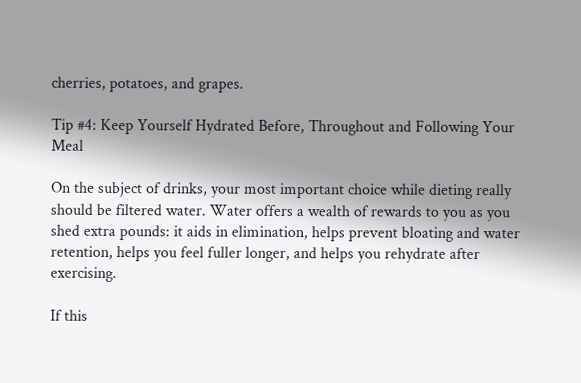cherries, potatoes, and grapes.

Tip #4: Keep Yourself Hydrated Before, Throughout and Following Your Meal

On the subject of drinks, your most important choice while dieting really should be filtered water. Water offers a wealth of rewards to you as you shed extra pounds: it aids in elimination, helps prevent bloating and water retention, helps you feel fuller longer, and helps you rehydrate after exercising.

If this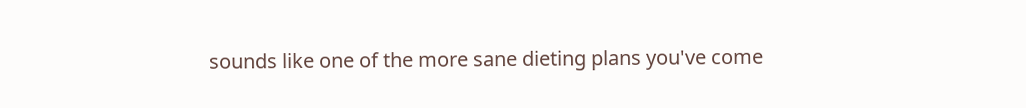sounds like one of the more sane dieting plans you've come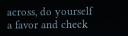across, do yourself a favor and check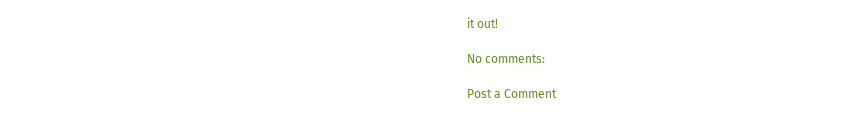it out!

No comments:

Post a Comment